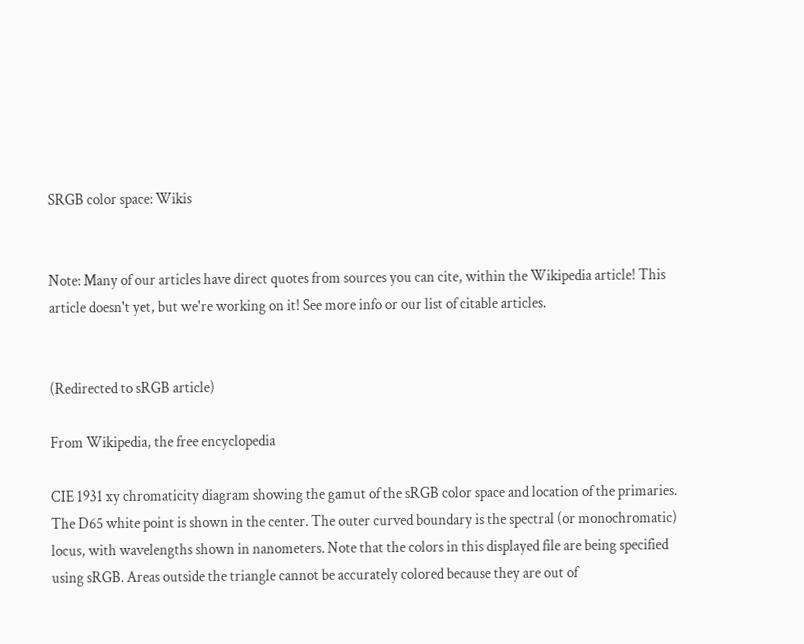SRGB color space: Wikis


Note: Many of our articles have direct quotes from sources you can cite, within the Wikipedia article! This article doesn't yet, but we're working on it! See more info or our list of citable articles.


(Redirected to sRGB article)

From Wikipedia, the free encyclopedia

CIE 1931 xy chromaticity diagram showing the gamut of the sRGB color space and location of the primaries. The D65 white point is shown in the center. The outer curved boundary is the spectral (or monochromatic) locus, with wavelengths shown in nanometers. Note that the colors in this displayed file are being specified using sRGB. Areas outside the triangle cannot be accurately colored because they are out of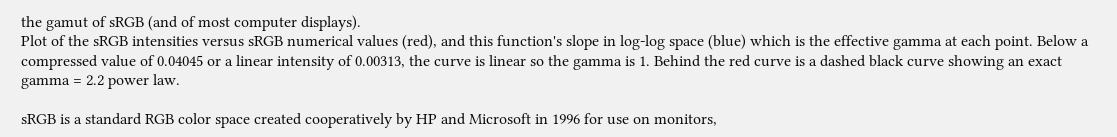the gamut of sRGB (and of most computer displays).
Plot of the sRGB intensities versus sRGB numerical values (red), and this function's slope in log-log space (blue) which is the effective gamma at each point. Below a compressed value of 0.04045 or a linear intensity of 0.00313, the curve is linear so the gamma is 1. Behind the red curve is a dashed black curve showing an exact gamma = 2.2 power law.

sRGB is a standard RGB color space created cooperatively by HP and Microsoft in 1996 for use on monitors,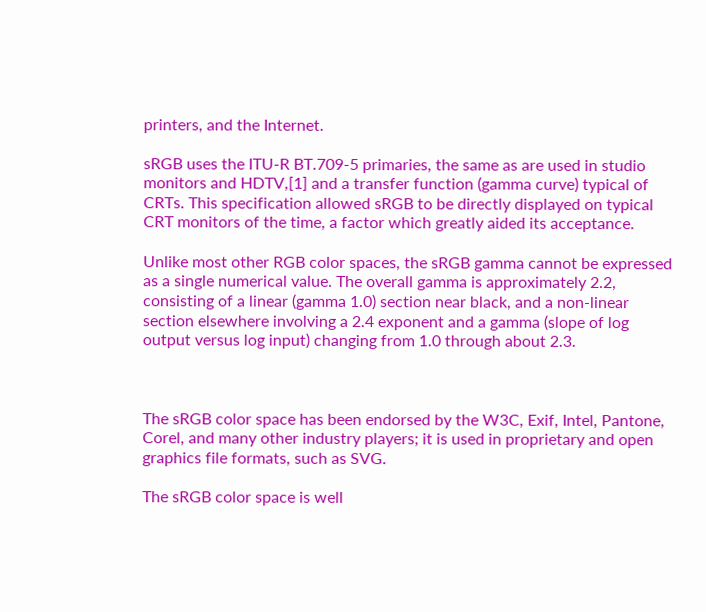printers, and the Internet.

sRGB uses the ITU-R BT.709-5 primaries, the same as are used in studio monitors and HDTV,[1] and a transfer function (gamma curve) typical of CRTs. This specification allowed sRGB to be directly displayed on typical CRT monitors of the time, a factor which greatly aided its acceptance.

Unlike most other RGB color spaces, the sRGB gamma cannot be expressed as a single numerical value. The overall gamma is approximately 2.2, consisting of a linear (gamma 1.0) section near black, and a non-linear section elsewhere involving a 2.4 exponent and a gamma (slope of log output versus log input) changing from 1.0 through about 2.3.



The sRGB color space has been endorsed by the W3C, Exif, Intel, Pantone, Corel, and many other industry players; it is used in proprietary and open graphics file formats, such as SVG.

The sRGB color space is well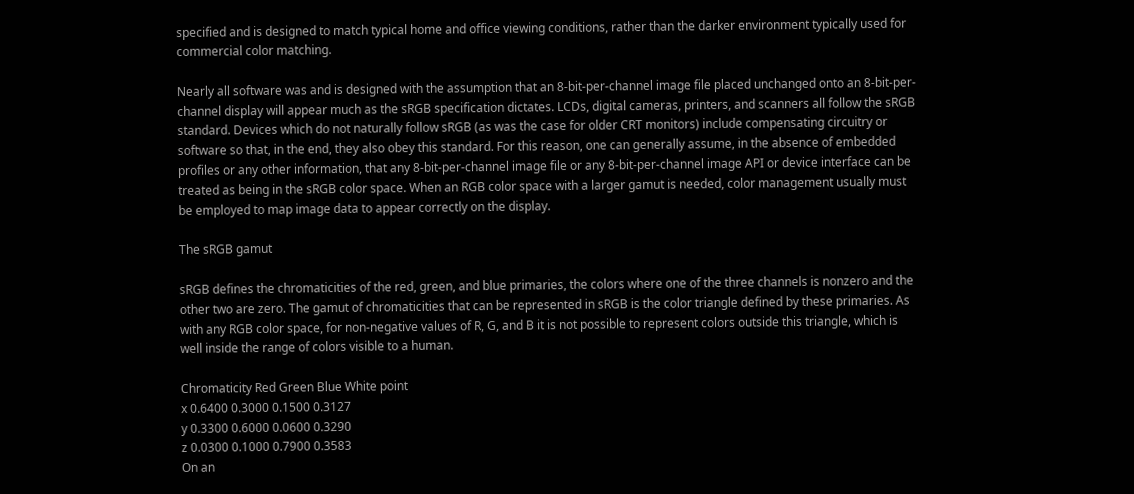specified and is designed to match typical home and office viewing conditions, rather than the darker environment typically used for commercial color matching.

Nearly all software was and is designed with the assumption that an 8-bit-per-channel image file placed unchanged onto an 8-bit-per-channel display will appear much as the sRGB specification dictates. LCDs, digital cameras, printers, and scanners all follow the sRGB standard. Devices which do not naturally follow sRGB (as was the case for older CRT monitors) include compensating circuitry or software so that, in the end, they also obey this standard. For this reason, one can generally assume, in the absence of embedded profiles or any other information, that any 8-bit-per-channel image file or any 8-bit-per-channel image API or device interface can be treated as being in the sRGB color space. When an RGB color space with a larger gamut is needed, color management usually must be employed to map image data to appear correctly on the display.

The sRGB gamut

sRGB defines the chromaticities of the red, green, and blue primaries, the colors where one of the three channels is nonzero and the other two are zero. The gamut of chromaticities that can be represented in sRGB is the color triangle defined by these primaries. As with any RGB color space, for non-negative values of R, G, and B it is not possible to represent colors outside this triangle, which is well inside the range of colors visible to a human.

Chromaticity Red Green Blue White point
x 0.6400 0.3000 0.1500 0.3127
y 0.3300 0.6000 0.0600 0.3290
z 0.0300 0.1000 0.7900 0.3583
On an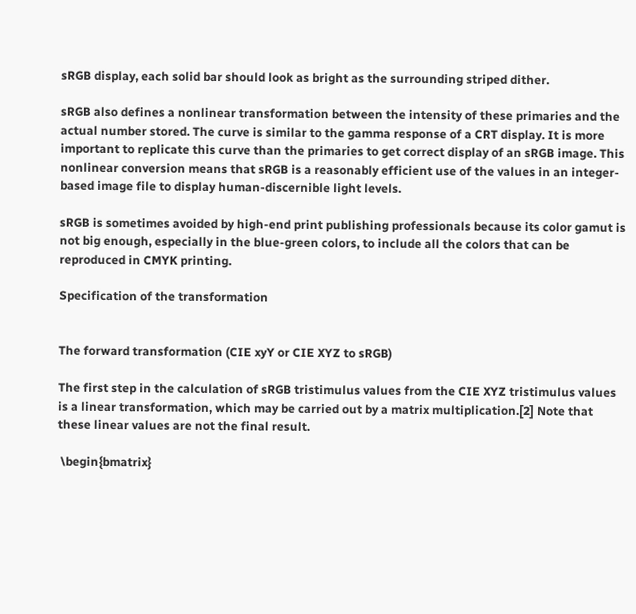sRGB display, each solid bar should look as bright as the surrounding striped dither.

sRGB also defines a nonlinear transformation between the intensity of these primaries and the actual number stored. The curve is similar to the gamma response of a CRT display. It is more important to replicate this curve than the primaries to get correct display of an sRGB image. This nonlinear conversion means that sRGB is a reasonably efficient use of the values in an integer-based image file to display human-discernible light levels.

sRGB is sometimes avoided by high-end print publishing professionals because its color gamut is not big enough, especially in the blue-green colors, to include all the colors that can be reproduced in CMYK printing.

Specification of the transformation


The forward transformation (CIE xyY or CIE XYZ to sRGB)

The first step in the calculation of sRGB tristimulus values from the CIE XYZ tristimulus values is a linear transformation, which may be carried out by a matrix multiplication.[2] Note that these linear values are not the final result.

 \begin{bmatrix}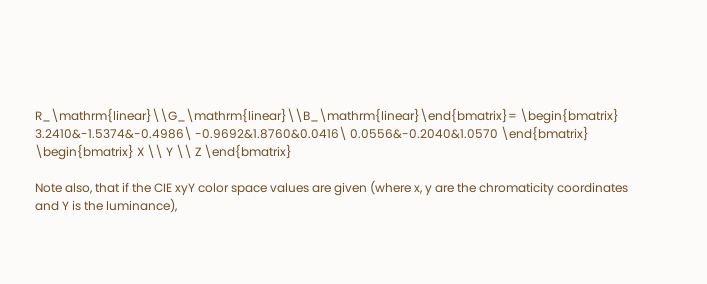R_\mathrm{linear}\\G_\mathrm{linear}\\B_\mathrm{linear}\end{bmatrix}= \begin{bmatrix} 3.2410&-1.5374&-0.4986\ -0.9692&1.8760&0.0416\ 0.0556&-0.2040&1.0570 \end{bmatrix} \begin{bmatrix} X \\ Y \\ Z \end{bmatrix}

Note also, that if the CIE xyY color space values are given (where x, y are the chromaticity coordinates and Y is the luminance),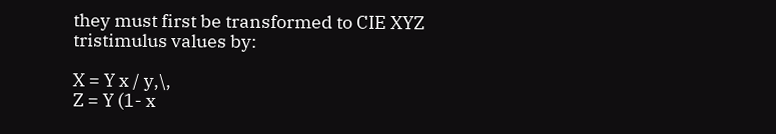they must first be transformed to CIE XYZ tristimulus values by:

X = Y x / y,\,
Z = Y (1- x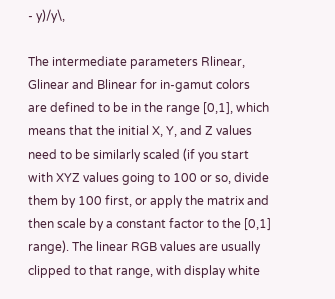- y)/y\,

The intermediate parameters Rlinear, Glinear and Blinear for in-gamut colors are defined to be in the range [0,1], which means that the initial X, Y, and Z values need to be similarly scaled (if you start with XYZ values going to 100 or so, divide them by 100 first, or apply the matrix and then scale by a constant factor to the [0,1] range). The linear RGB values are usually clipped to that range, with display white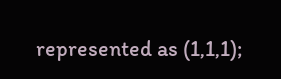represented as (1,1,1);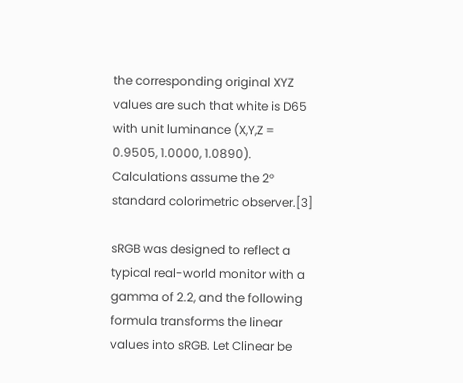the corresponding original XYZ values are such that white is D65 with unit luminance (X,Y,Z = 0.9505, 1.0000, 1.0890). Calculations assume the 2° standard colorimetric observer.[3]

sRGB was designed to reflect a typical real-world monitor with a gamma of 2.2, and the following formula transforms the linear values into sRGB. Let Clinear be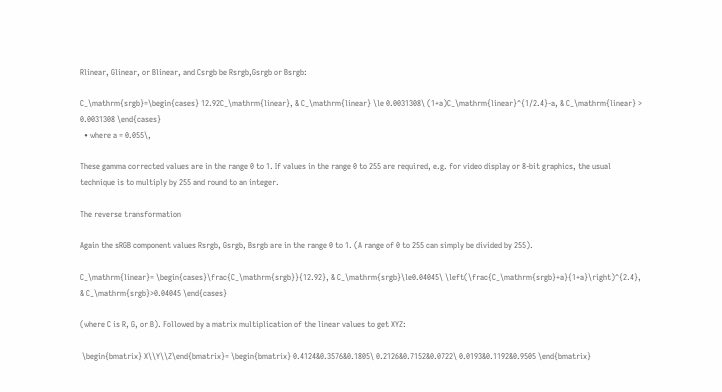Rlinear, Glinear, or Blinear, and Csrgb be Rsrgb,Gsrgb or Bsrgb:

C_\mathrm{srgb}=\begin{cases} 12.92C_\mathrm{linear}, & C_\mathrm{linear} \le 0.0031308\ (1+a)C_\mathrm{linear}^{1/2.4}-a, & C_\mathrm{linear} > 0.0031308 \end{cases}
  • where a = 0.055\,

These gamma corrected values are in the range 0 to 1. If values in the range 0 to 255 are required, e.g. for video display or 8-bit graphics, the usual technique is to multiply by 255 and round to an integer.

The reverse transformation

Again the sRGB component values Rsrgb, Gsrgb, Bsrgb are in the range 0 to 1. (A range of 0 to 255 can simply be divided by 255).

C_\mathrm{linear}= \begin{cases}\frac{C_\mathrm{srgb}}{12.92}, & C_\mathrm{srgb}\le0.04045\ \left(\frac{C_\mathrm{srgb}+a}{1+a}\right)^{2.4}, & C_\mathrm{srgb}>0.04045 \end{cases}

(where C is R, G, or B). Followed by a matrix multiplication of the linear values to get XYZ:

 \begin{bmatrix} X\\Y\\Z\end{bmatrix}= \begin{bmatrix} 0.4124&0.3576&0.1805\ 0.2126&0.7152&0.0722\ 0.0193&0.1192&0.9505 \end{bmatrix}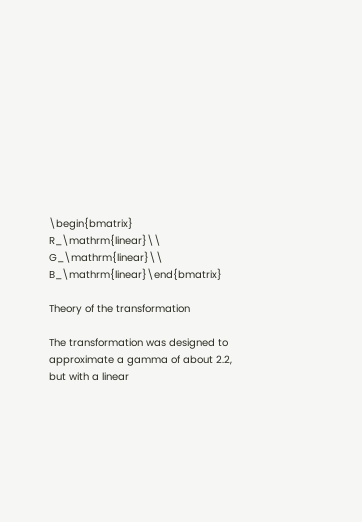\begin{bmatrix} R_\mathrm{linear}\\ G_\mathrm{linear}\\ B_\mathrm{linear}\end{bmatrix}

Theory of the transformation

The transformation was designed to approximate a gamma of about 2.2, but with a linear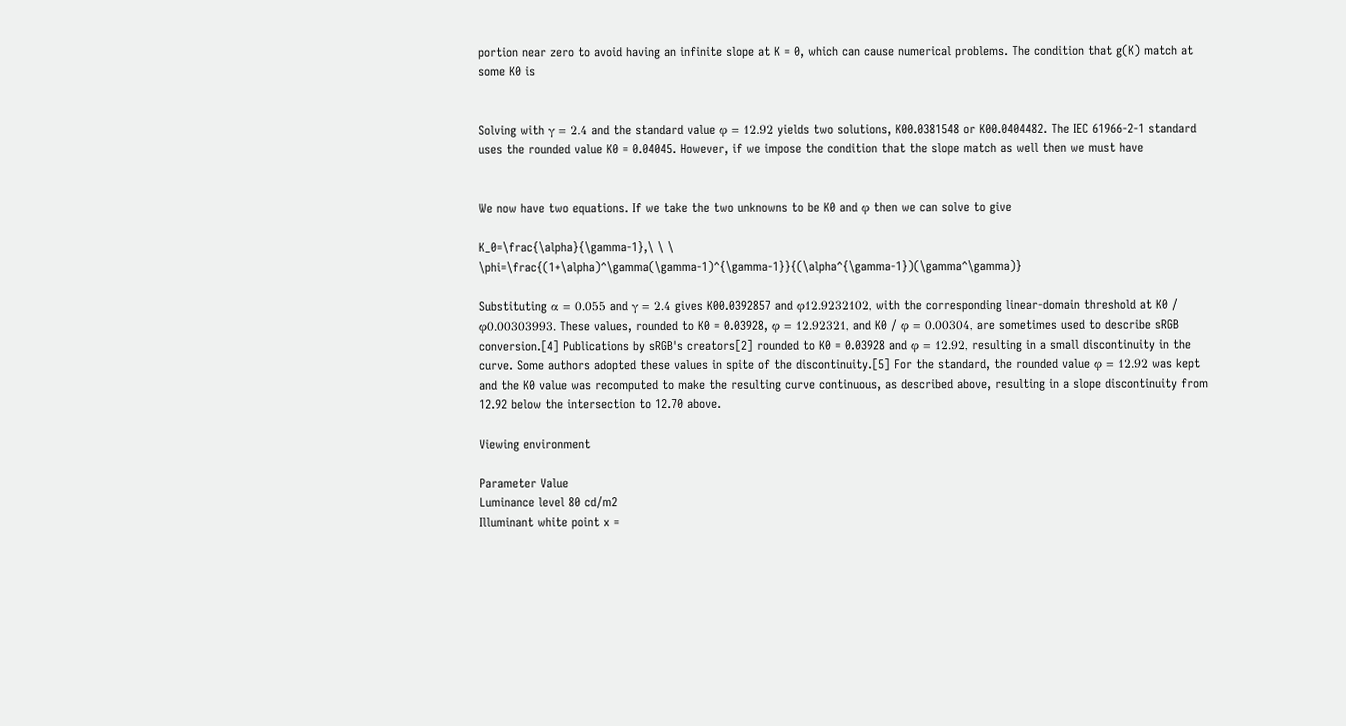portion near zero to avoid having an infinite slope at K = 0, which can cause numerical problems. The condition that g(K) match at some K0 is


Solving with γ = 2.4 and the standard value φ = 12.92 yields two solutions, K00.0381548 or K00.0404482. The IEC 61966-2-1 standard uses the rounded value K0 = 0.04045. However, if we impose the condition that the slope match as well then we must have


We now have two equations. If we take the two unknowns to be K0 and φ then we can solve to give

K_0=\frac{\alpha}{\gamma-1},\ \ \ \phi=\frac{(1+\alpha)^\gamma(\gamma-1)^{\gamma-1}}{(\alpha^{\gamma-1})(\gamma^\gamma)}

Substituting α = 0.055 and γ = 2.4 gives K00.0392857 and φ12.9232102, with the corresponding linear-domain threshold at K0 / φ0.00303993. These values, rounded to K0 = 0.03928, φ = 12.92321, and K0 / φ = 0.00304, are sometimes used to describe sRGB conversion.[4] Publications by sRGB's creators[2] rounded to K0 = 0.03928 and φ = 12.92, resulting in a small discontinuity in the curve. Some authors adopted these values in spite of the discontinuity.[5] For the standard, the rounded value φ = 12.92 was kept and the K0 value was recomputed to make the resulting curve continuous, as described above, resulting in a slope discontinuity from 12.92 below the intersection to 12.70 above.

Viewing environment

Parameter Value
Luminance level 80 cd/m2
Illuminant white point x =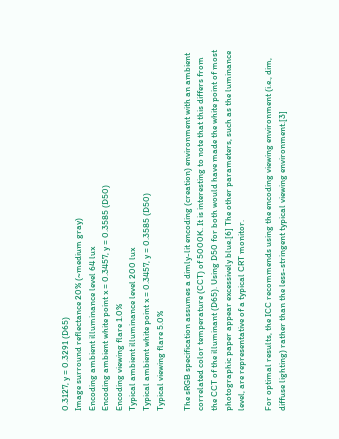0.3127, y = 0.3291 (D65)
Image surround reflectance 20% (~medium gray)
Encoding ambient illuminance level 64 lux
Encoding ambient white point x = 0.3457, y = 0.3585 (D50)
Encoding viewing flare 1.0%
Typical ambient illuminance level 200 lux
Typical ambient white point x = 0.3457, y = 0.3585 (D50)
Typical viewing flare 5.0%

The sRGB specification assumes a dimly-lit encoding (creation) environment with an ambient correlated color temperature (CCT) of 5000K. It is interesting to note that this differs from the CCT of the illuminant (D65). Using D50 for both would have made the white point of most photographic paper appear excessively blue.[6] The other parameters, such as the luminance level, are representative of a typical CRT monitor.

For optimal results, the ICC recommends using the encoding viewing environment (i.e., dim, diffuse lighting) rather than the less-stringent typical viewing environment.[3]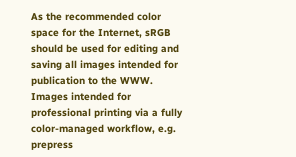As the recommended color space for the Internet, sRGB should be used for editing and saving all images intended for publication to the WWW. Images intended for professional printing via a fully color-managed workflow, e.g. prepress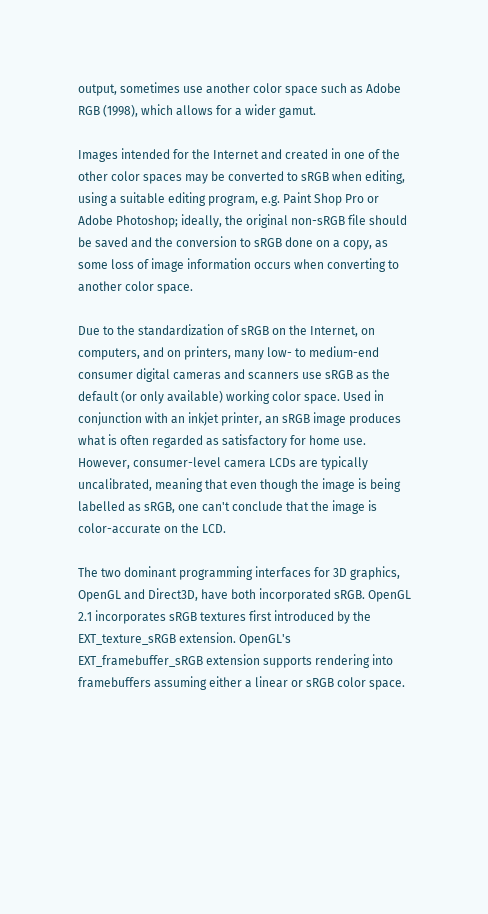output, sometimes use another color space such as Adobe RGB (1998), which allows for a wider gamut.

Images intended for the Internet and created in one of the other color spaces may be converted to sRGB when editing, using a suitable editing program, e.g. Paint Shop Pro or Adobe Photoshop; ideally, the original non-sRGB file should be saved and the conversion to sRGB done on a copy, as some loss of image information occurs when converting to another color space.

Due to the standardization of sRGB on the Internet, on computers, and on printers, many low- to medium-end consumer digital cameras and scanners use sRGB as the default (or only available) working color space. Used in conjunction with an inkjet printer, an sRGB image produces what is often regarded as satisfactory for home use. However, consumer-level camera LCDs are typically uncalibrated, meaning that even though the image is being labelled as sRGB, one can't conclude that the image is color-accurate on the LCD.

The two dominant programming interfaces for 3D graphics, OpenGL and Direct3D, have both incorporated sRGB. OpenGL 2.1 incorporates sRGB textures first introduced by the EXT_texture_sRGB extension. OpenGL's EXT_framebuffer_sRGB extension supports rendering into framebuffers assuming either a linear or sRGB color space.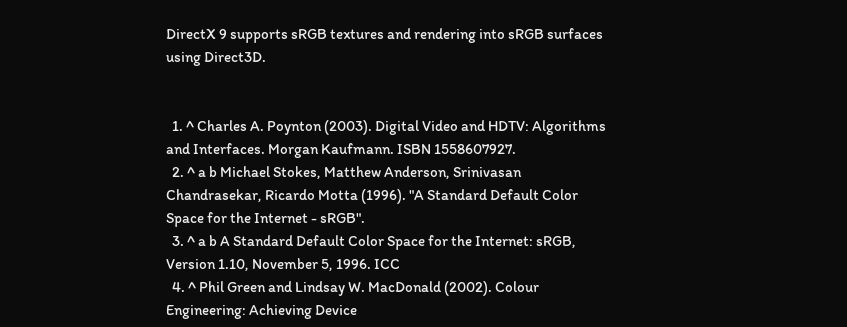DirectX 9 supports sRGB textures and rendering into sRGB surfaces using Direct3D.


  1. ^ Charles A. Poynton (2003). Digital Video and HDTV: Algorithms and Interfaces. Morgan Kaufmann. ISBN 1558607927.
  2. ^ a b Michael Stokes, Matthew Anderson, Srinivasan Chandrasekar, Ricardo Motta (1996). "A Standard Default Color Space for the Internet - sRGB".
  3. ^ a b A Standard Default Color Space for the Internet: sRGB, Version 1.10, November 5, 1996. ICC
  4. ^ Phil Green and Lindsay W. MacDonald (2002). Colour Engineering: Achieving Device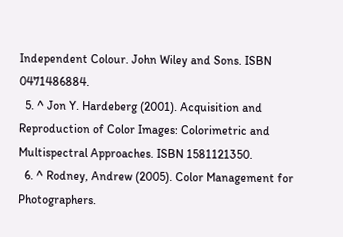Independent Colour. John Wiley and Sons. ISBN 0471486884.
  5. ^ Jon Y. Hardeberg (2001). Acquisition and Reproduction of Color Images: Colorimetric and Multispectral Approaches. ISBN 1581121350.
  6. ^ Rodney, Andrew (2005). Color Management for Photographers.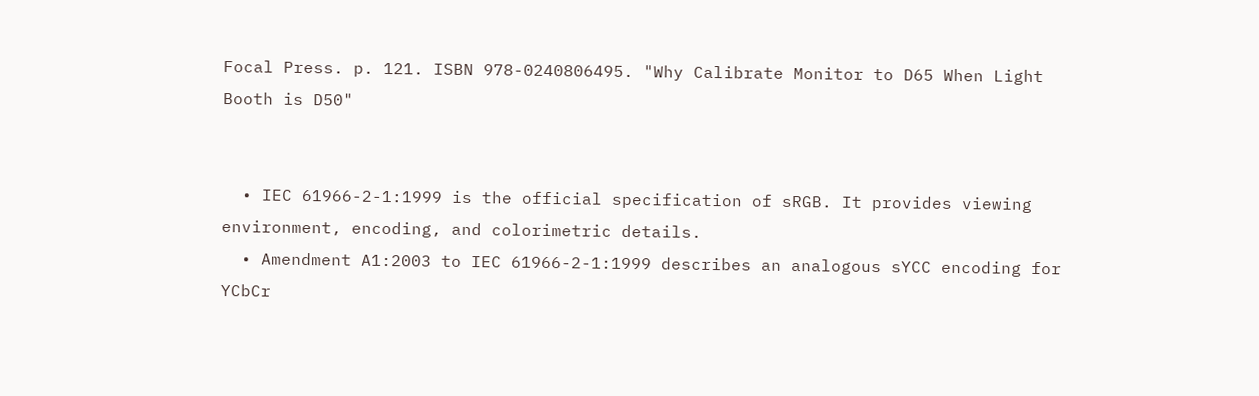Focal Press. p. 121. ISBN 978-0240806495. "Why Calibrate Monitor to D65 When Light Booth is D50"


  • IEC 61966-2-1:1999 is the official specification of sRGB. It provides viewing environment, encoding, and colorimetric details.
  • Amendment A1:2003 to IEC 61966-2-1:1999 describes an analogous sYCC encoding for YCbCr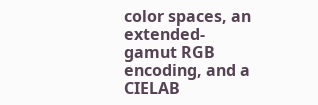color spaces, an extended-gamut RGB encoding, and a CIELAB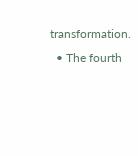transformation.
  • The fourth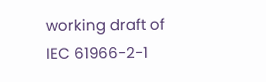working draft of IEC 61966-2-1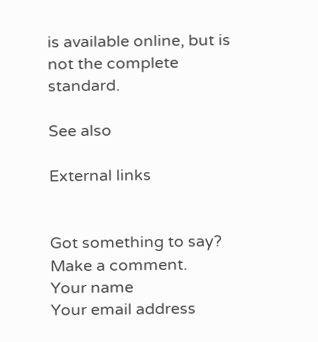is available online, but is not the complete standard.

See also

External links


Got something to say? Make a comment.
Your name
Your email address